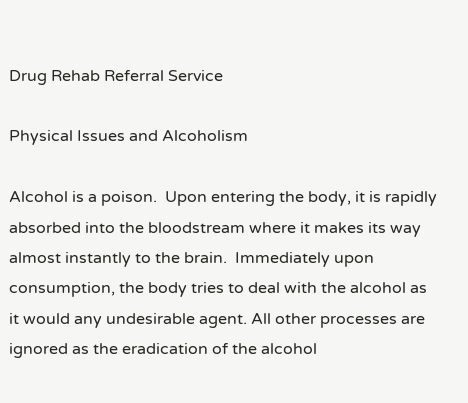Drug Rehab Referral Service

Physical Issues and Alcoholism

Alcohol is a poison.  Upon entering the body, it is rapidly absorbed into the bloodstream where it makes its way almost instantly to the brain.  Immediately upon consumption, the body tries to deal with the alcohol as it would any undesirable agent. All other processes are ignored as the eradication of the alcohol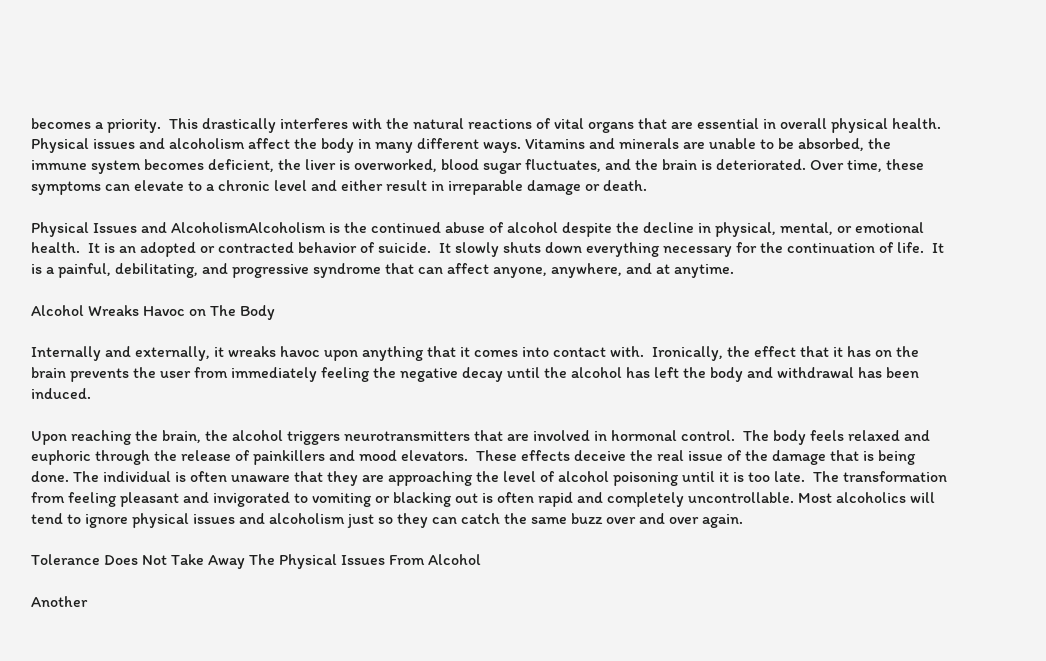becomes a priority.  This drastically interferes with the natural reactions of vital organs that are essential in overall physical health.  Physical issues and alcoholism affect the body in many different ways. Vitamins and minerals are unable to be absorbed, the immune system becomes deficient, the liver is overworked, blood sugar fluctuates, and the brain is deteriorated. Over time, these symptoms can elevate to a chronic level and either result in irreparable damage or death.

Physical Issues and AlcoholismAlcoholism is the continued abuse of alcohol despite the decline in physical, mental, or emotional health.  It is an adopted or contracted behavior of suicide.  It slowly shuts down everything necessary for the continuation of life.  It is a painful, debilitating, and progressive syndrome that can affect anyone, anywhere, and at anytime.

Alcohol Wreaks Havoc on The Body

Internally and externally, it wreaks havoc upon anything that it comes into contact with.  Ironically, the effect that it has on the brain prevents the user from immediately feeling the negative decay until the alcohol has left the body and withdrawal has been induced.

Upon reaching the brain, the alcohol triggers neurotransmitters that are involved in hormonal control.  The body feels relaxed and euphoric through the release of painkillers and mood elevators.  These effects deceive the real issue of the damage that is being done. The individual is often unaware that they are approaching the level of alcohol poisoning until it is too late.  The transformation from feeling pleasant and invigorated to vomiting or blacking out is often rapid and completely uncontrollable. Most alcoholics will tend to ignore physical issues and alcoholism just so they can catch the same buzz over and over again.

Tolerance Does Not Take Away The Physical Issues From Alcohol

Another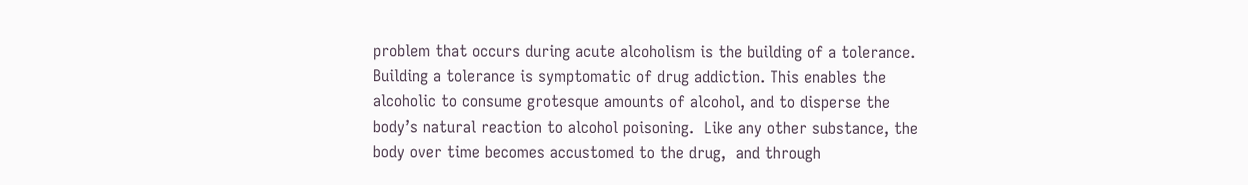problem that occurs during acute alcoholism is the building of a tolerance.  Building a tolerance is symptomatic of drug addiction. This enables the alcoholic to consume grotesque amounts of alcohol, and to disperse the body’s natural reaction to alcohol poisoning.  Like any other substance, the body over time becomes accustomed to the drug,  and through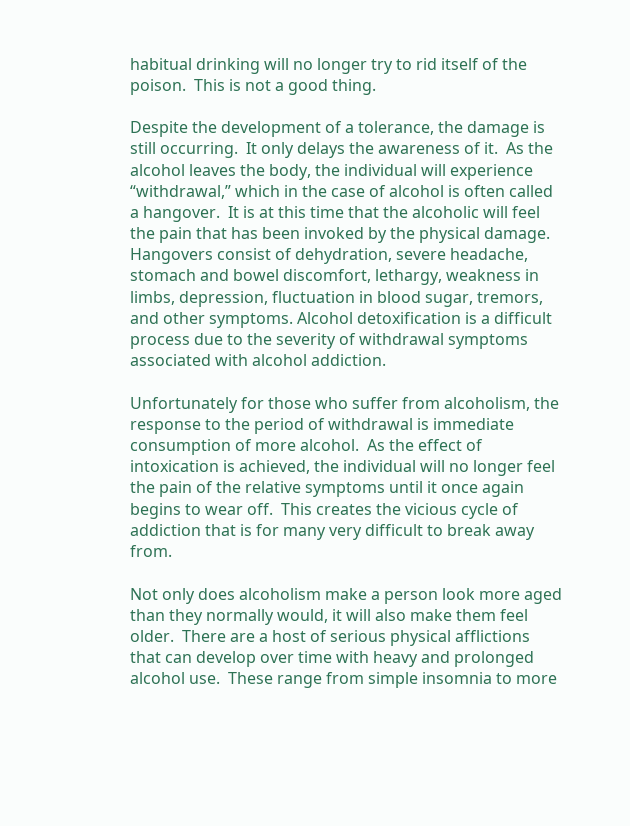habitual drinking will no longer try to rid itself of the poison.  This is not a good thing.

Despite the development of a tolerance, the damage is still occurring.  It only delays the awareness of it.  As the alcohol leaves the body, the individual will experience “withdrawal,” which in the case of alcohol is often called a hangover.  It is at this time that the alcoholic will feel the pain that has been invoked by the physical damage.  Hangovers consist of dehydration, severe headache, stomach and bowel discomfort, lethargy, weakness in limbs, depression, fluctuation in blood sugar, tremors, and other symptoms. Alcohol detoxification is a difficult process due to the severity of withdrawal symptoms associated with alcohol addiction.

Unfortunately for those who suffer from alcoholism, the response to the period of withdrawal is immediate consumption of more alcohol.  As the effect of intoxication is achieved, the individual will no longer feel the pain of the relative symptoms until it once again begins to wear off.  This creates the vicious cycle of addiction that is for many very difficult to break away from.

Not only does alcoholism make a person look more aged than they normally would, it will also make them feel older.  There are a host of serious physical afflictions that can develop over time with heavy and prolonged alcohol use.  These range from simple insomnia to more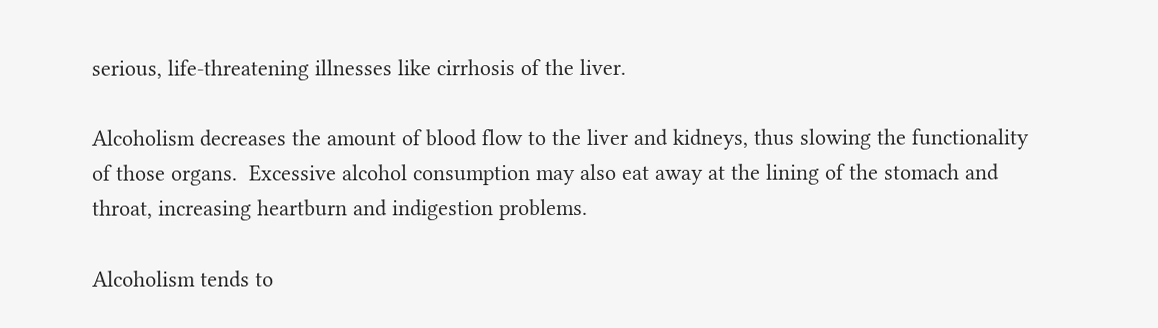serious, life-threatening illnesses like cirrhosis of the liver.

Alcoholism decreases the amount of blood flow to the liver and kidneys, thus slowing the functionality of those organs.  Excessive alcohol consumption may also eat away at the lining of the stomach and throat, increasing heartburn and indigestion problems.

Alcoholism tends to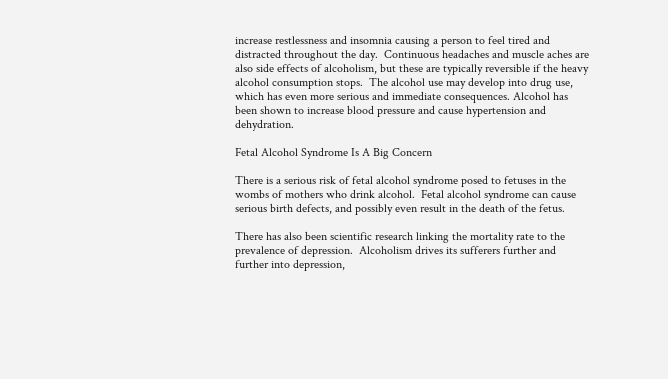increase restlessness and insomnia causing a person to feel tired and distracted throughout the day.  Continuous headaches and muscle aches are also side effects of alcoholism, but these are typically reversible if the heavy alcohol consumption stops.  The alcohol use may develop into drug use, which has even more serious and immediate consequences. Alcohol has been shown to increase blood pressure and cause hypertension and dehydration.

Fetal Alcohol Syndrome Is A Big Concern

There is a serious risk of fetal alcohol syndrome posed to fetuses in the wombs of mothers who drink alcohol.  Fetal alcohol syndrome can cause serious birth defects, and possibly even result in the death of the fetus.

There has also been scientific research linking the mortality rate to the prevalence of depression.  Alcoholism drives its sufferers further and further into depression,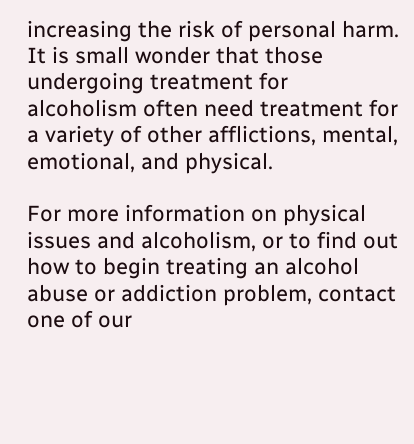increasing the risk of personal harm.  It is small wonder that those undergoing treatment for alcoholism often need treatment for a variety of other afflictions, mental, emotional, and physical.

For more information on physical issues and alcoholism, or to find out how to begin treating an alcohol abuse or addiction problem, contact one of our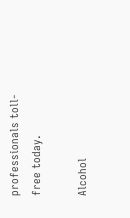professionals toll-free today.

Alcohol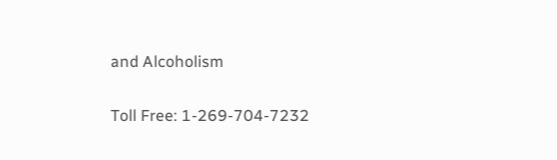and Alcoholism

Toll Free: 1-269-704-7232